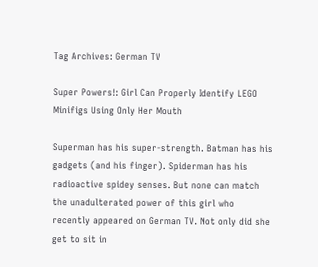Tag Archives: German TV

Super Powers!: Girl Can Properly Identify LEGO Minifigs Using Only Her Mouth

Superman has his super-strength. Batman has his gadgets (and his finger). Spiderman has his radioactive spidey senses. But none can match the unadulterated power of this girl who recently appeared on German TV. Not only did she get to sit in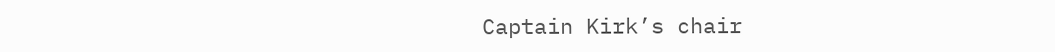Captain Kirk’s chair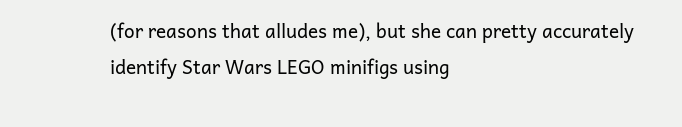(for reasons that alludes me), but she can pretty accurately identify Star Wars LEGO minifigs using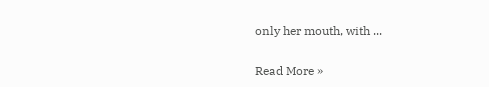only her mouth, with ...

Read More »